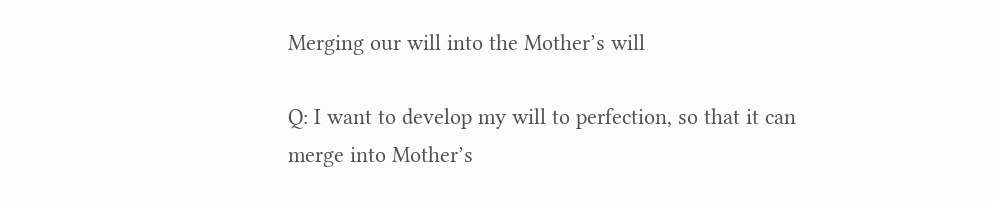Merging our will into the Mother’s will

Q: I want to develop my will to perfection, so that it can merge into Mother’s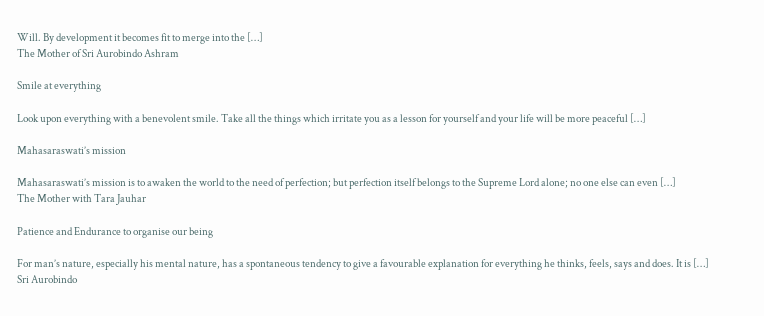Will. By development it becomes fit to merge into the […]
The Mother of Sri Aurobindo Ashram

Smile at everything

Look upon everything with a benevolent smile. Take all the things which irritate you as a lesson for yourself and your life will be more peaceful […]

Mahasaraswati’s mission

Mahasaraswati’s mission is to awaken the world to the need of perfection; but perfection itself belongs to the Supreme Lord alone; no one else can even […]
The Mother with Tara Jauhar

Patience and Endurance to organise our being

For man’s nature, especially his mental nature, has a spontaneous tendency to give a favourable explanation for everything he thinks, feels, says and does. It is […]
Sri Aurobindo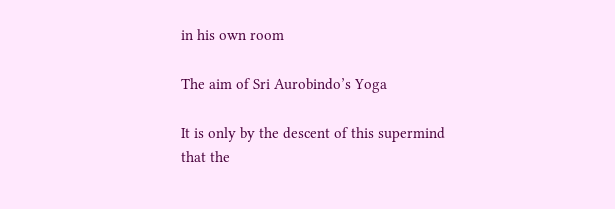in his own room

The aim of Sri Aurobindo’s Yoga

It is only by the descent of this supermind that the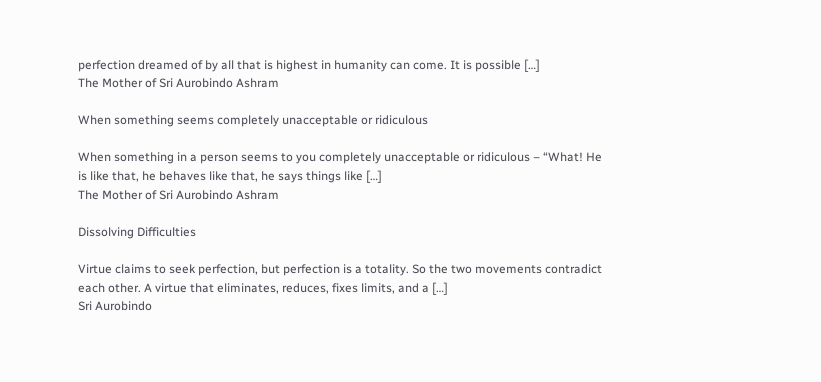perfection dreamed of by all that is highest in humanity can come. It is possible […]
The Mother of Sri Aurobindo Ashram

When something seems completely unacceptable or ridiculous

When something in a person seems to you completely unacceptable or ridiculous – “What! He is like that, he behaves like that, he says things like […]
The Mother of Sri Aurobindo Ashram

Dissolving Difficulties

Virtue claims to seek perfection, but perfection is a totality. So the two movements contradict each other. A virtue that eliminates, reduces, fixes limits, and a […]
Sri Aurobindo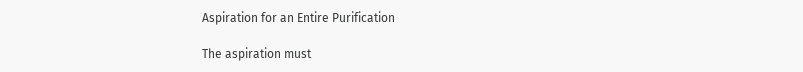Aspiration for an Entire Purification

The aspiration must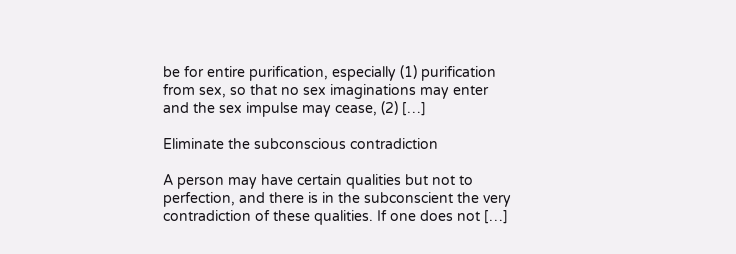be for entire purification, especially (1) purification from sex, so that no sex imaginations may enter and the sex impulse may cease, (2) […]

Eliminate the subconscious contradiction

A person may have certain qualities but not to perfection, and there is in the subconscient the very contradiction of these qualities. If one does not […]